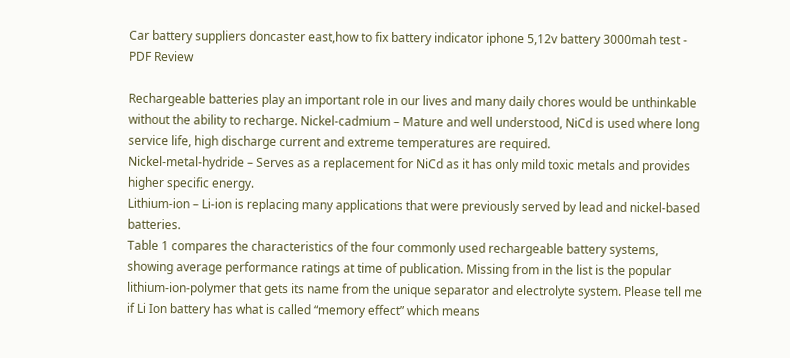Car battery suppliers doncaster east,how to fix battery indicator iphone 5,12v battery 3000mah test - PDF Review

Rechargeable batteries play an important role in our lives and many daily chores would be unthinkable without the ability to recharge. Nickel-cadmium – Mature and well understood, NiCd is used where long service life, high discharge current and extreme temperatures are required.
Nickel-metal-hydride – Serves as a replacement for NiCd as it has only mild toxic metals and provides higher specific energy.
Lithium-ion – Li-ion is replacing many applications that were previously served by lead and nickel-based batteries.
Table 1 compares the characteristics of the four commonly used rechargeable battery systems, showing average performance ratings at time of publication. Missing from in the list is the popular lithium-ion-polymer that gets its name from the unique separator and electrolyte system. Please tell me if Li Ion battery has what is called “memory effect” which means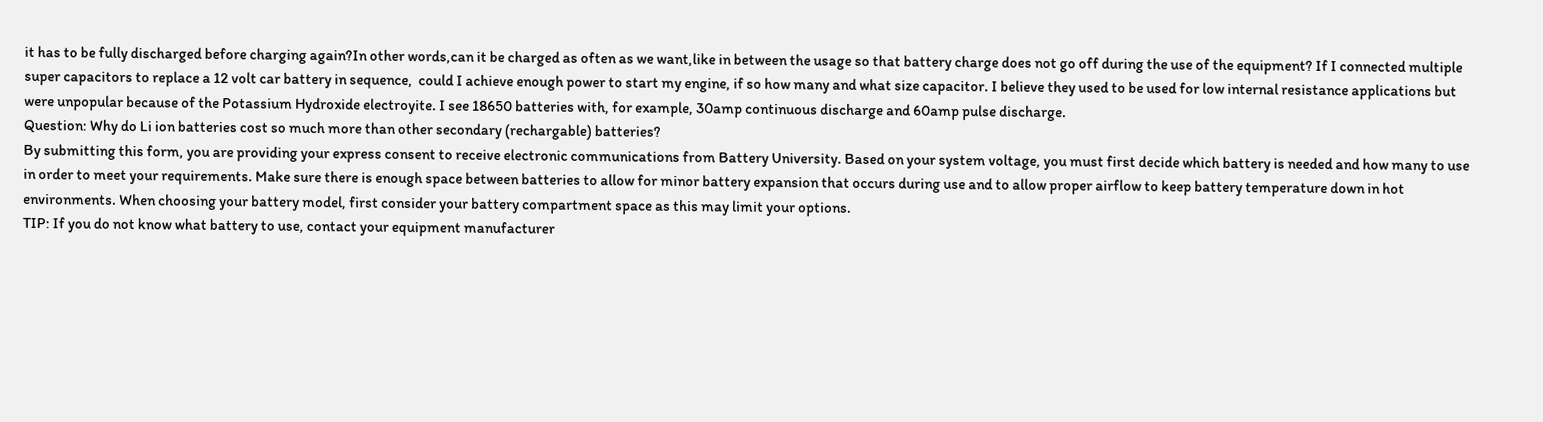it has to be fully discharged before charging again?In other words,can it be charged as often as we want,like in between the usage so that battery charge does not go off during the use of the equipment? If I connected multiple super capacitors to replace a 12 volt car battery in sequence,  could I achieve enough power to start my engine, if so how many and what size capacitor. I believe they used to be used for low internal resistance applications but were unpopular because of the Potassium Hydroxide electroyite. I see 18650 batteries with, for example, 30amp continuous discharge and 60amp pulse discharge.
Question: Why do Li ion batteries cost so much more than other secondary (rechargable) batteries?
By submitting this form, you are providing your express consent to receive electronic communications from Battery University. Based on your system voltage, you must first decide which battery is needed and how many to use in order to meet your requirements. Make sure there is enough space between batteries to allow for minor battery expansion that occurs during use and to allow proper airflow to keep battery temperature down in hot environments. When choosing your battery model, first consider your battery compartment space as this may limit your options.
TIP: If you do not know what battery to use, contact your equipment manufacturer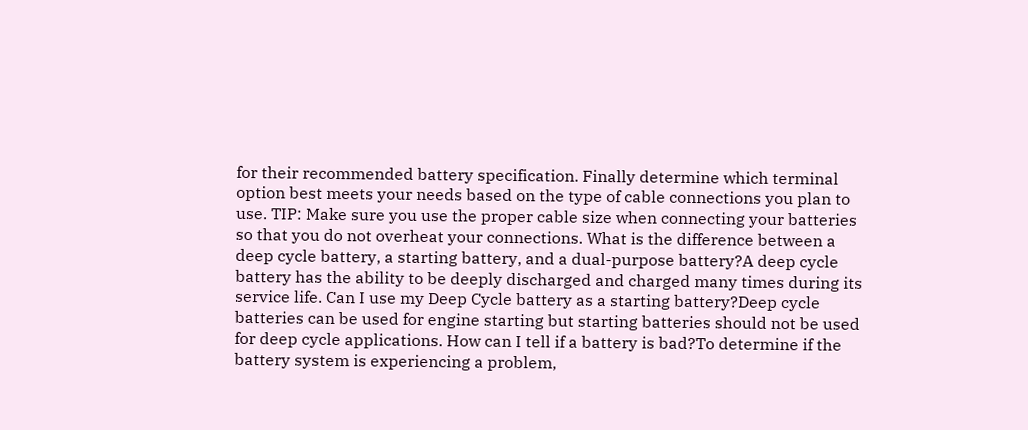for their recommended battery specification. Finally determine which terminal option best meets your needs based on the type of cable connections you plan to use. TIP: Make sure you use the proper cable size when connecting your batteries so that you do not overheat your connections. What is the difference between a deep cycle battery, a starting battery, and a dual-purpose battery?A deep cycle battery has the ability to be deeply discharged and charged many times during its service life. Can I use my Deep Cycle battery as a starting battery?Deep cycle batteries can be used for engine starting but starting batteries should not be used for deep cycle applications. How can I tell if a battery is bad?To determine if the battery system is experiencing a problem,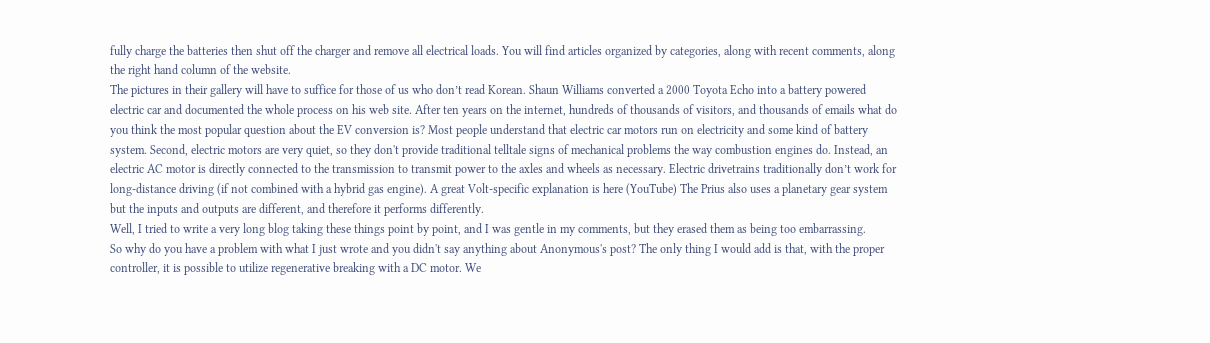fully charge the batteries then shut off the charger and remove all electrical loads. You will find articles organized by categories, along with recent comments, along the right hand column of the website.
The pictures in their gallery will have to suffice for those of us who don’t read Korean. Shaun Williams converted a 2000 Toyota Echo into a battery powered electric car and documented the whole process on his web site. After ten years on the internet, hundreds of thousands of visitors, and thousands of emails what do you think the most popular question about the EV conversion is? Most people understand that electric car motors run on electricity and some kind of battery system. Second, electric motors are very quiet, so they don't provide traditional telltale signs of mechanical problems the way combustion engines do. Instead, an electric AC motor is directly connected to the transmission to transmit power to the axles and wheels as necessary. Electric drivetrains traditionally don’t work for long-distance driving (if not combined with a hybrid gas engine). A great Volt-specific explanation is here (YouTube) The Prius also uses a planetary gear system but the inputs and outputs are different, and therefore it performs differently.
Well, I tried to write a very long blog taking these things point by point, and I was gentle in my comments, but they erased them as being too embarrassing.
So why do you have a problem with what I just wrote and you didn't say anything about Anonymous's post? The only thing I would add is that, with the proper controller, it is possible to utilize regenerative breaking with a DC motor. We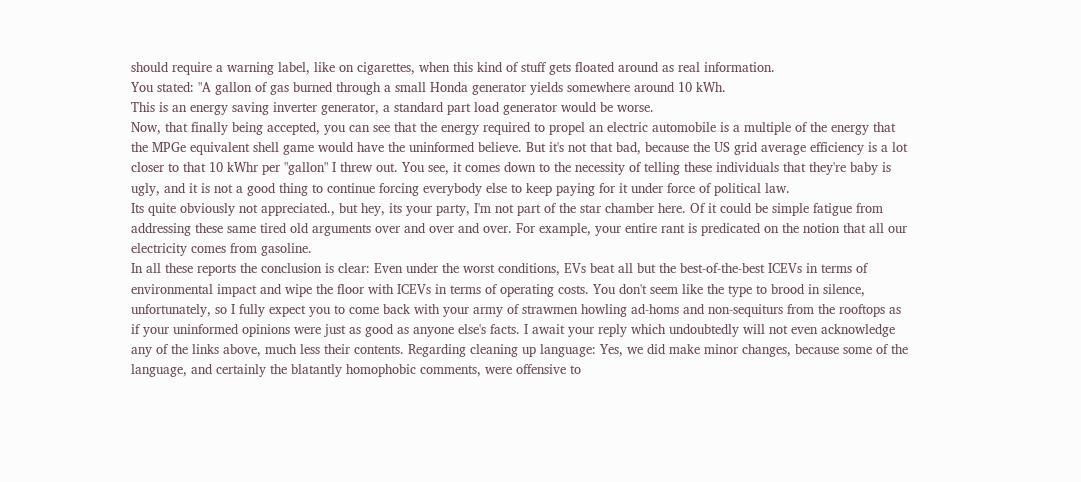should require a warning label, like on cigarettes, when this kind of stuff gets floated around as real information.
You stated: "A gallon of gas burned through a small Honda generator yields somewhere around 10 kWh.
This is an energy saving inverter generator, a standard part load generator would be worse.
Now, that finally being accepted, you can see that the energy required to propel an electric automobile is a multiple of the energy that the MPGe equivalent shell game would have the uninformed believe. But it's not that bad, because the US grid average efficiency is a lot closer to that 10 kWhr per "gallon" I threw out. You see, it comes down to the necessity of telling these individuals that they're baby is ugly, and it is not a good thing to continue forcing everybody else to keep paying for it under force of political law.
Its quite obviously not appreciated., but hey, its your party, I'm not part of the star chamber here. Of it could be simple fatigue from addressing these same tired old arguments over and over and over. For example, your entire rant is predicated on the notion that all our electricity comes from gasoline.
In all these reports the conclusion is clear: Even under the worst conditions, EVs beat all but the best-of-the-best ICEVs in terms of environmental impact and wipe the floor with ICEVs in terms of operating costs. You don't seem like the type to brood in silence, unfortunately, so I fully expect you to come back with your army of strawmen howling ad-homs and non-sequiturs from the rooftops as if your uninformed opinions were just as good as anyone else's facts. I await your reply which undoubtedly will not even acknowledge any of the links above, much less their contents. Regarding cleaning up language: Yes, we did make minor changes, because some of the language, and certainly the blatantly homophobic comments, were offensive to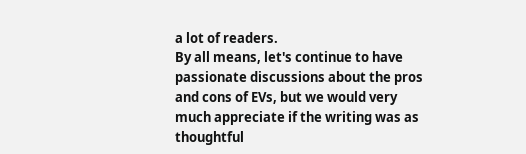a lot of readers.
By all means, let's continue to have passionate discussions about the pros and cons of EVs, but we would very much appreciate if the writing was as thoughtful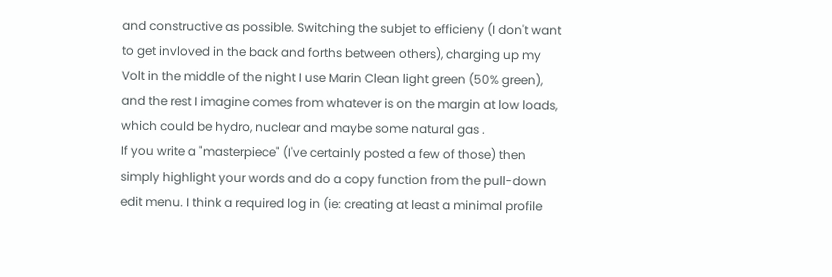and constructive as possible. Switching the subjet to efficieny (I don't want to get invloved in the back and forths between others), charging up my Volt in the middle of the night I use Marin Clean light green (50% green), and the rest I imagine comes from whatever is on the margin at low loads, which could be hydro, nuclear and maybe some natural gas .
If you write a "masterpiece" (I've certainly posted a few of those) then simply highlight your words and do a copy function from the pull-down edit menu. I think a required log in (ie: creating at least a minimal profile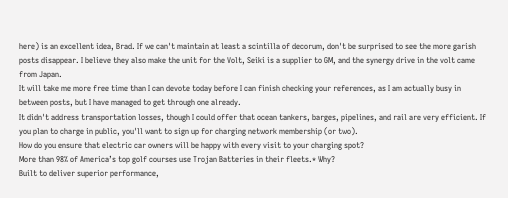here) is an excellent idea, Brad. If we can't maintain at least a scintilla of decorum, don't be surprised to see the more garish posts disappear. I believe they also make the unit for the Volt, Seiki is a supplier to GM, and the synergy drive in the volt came from Japan.
It will take me more free time than I can devote today before I can finish checking your references, as I am actually busy in between posts, but I have managed to get through one already.
It didn't address transportation losses, though I could offer that ocean tankers, barges, pipelines, and rail are very efficient. If you plan to charge in public, you'll want to sign up for charging network membership (or two).
How do you ensure that electric car owners will be happy with every visit to your charging spot?
More than 98% of America’s top golf courses use Trojan Batteries in their fleets.* Why?
Built to deliver superior performance,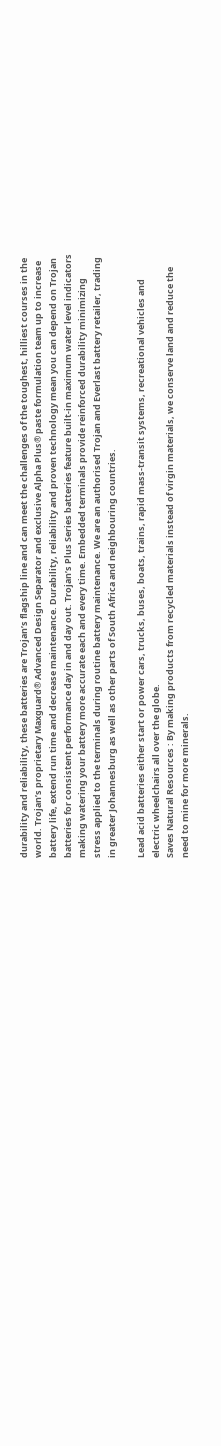durability and reliability, these batteries are Trojan’s flagship line and can meet the challenges of the toughest, hilliest courses in the world. Trojan’s proprietary Maxguard® Advanced Design Separator and exclusive Alpha Plus® paste formulation team up to increase battery life, extend run time and decrease maintenance. Durability, reliability and proven technology mean you can depend on Trojan batteries for consistent performance day in and day out. Trojan’s Plus Series batteries feature built-in maximum water level indicators making watering your battery more accurate each and every time. Embedded terminals provide reinforced durability minimizing stress applied to the terminals during routine battery maintenance. We are an authorised Trojan and Everlast battery retailer, trading in greater Johannesburg as well as other parts of South Africa and neighbouring countries.

Lead acid batteries either start or power cars, trucks, buses, boats, trains, rapid mass-transit systems, recreational vehicles and electric wheelchairs all over the globe.
Saves Natural Resources : By making products from recycled materials instead of virgin materials, we conserve land and reduce the need to mine for more minerals.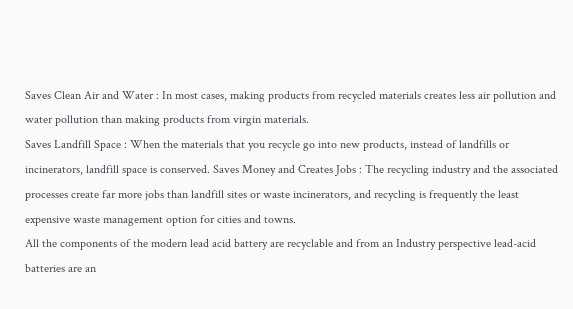Saves Clean Air and Water : In most cases, making products from recycled materials creates less air pollution and water pollution than making products from virgin materials.
Saves Landfill Space : When the materials that you recycle go into new products, instead of landfills or incinerators, landfill space is conserved. Saves Money and Creates Jobs : The recycling industry and the associated processes create far more jobs than landfill sites or waste incinerators, and recycling is frequently the least expensive waste management option for cities and towns.
All the components of the modern lead acid battery are recyclable and from an Industry perspective lead-acid batteries are an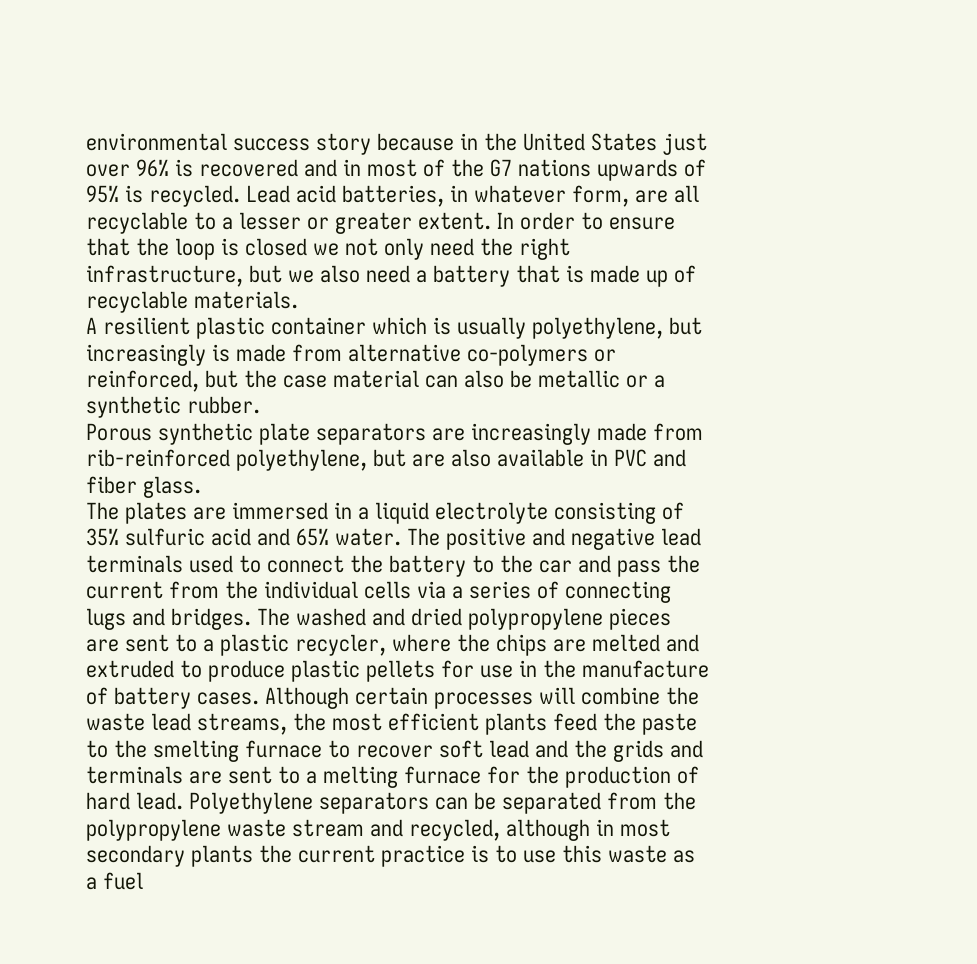environmental success story because in the United States just over 96% is recovered and in most of the G7 nations upwards of 95% is recycled. Lead acid batteries, in whatever form, are all recyclable to a lesser or greater extent. In order to ensure that the loop is closed we not only need the right infrastructure, but we also need a battery that is made up of recyclable materials.
A resilient plastic container which is usually polyethylene, but increasingly is made from alternative co-polymers or reinforced, but the case material can also be metallic or a synthetic rubber.
Porous synthetic plate separators are increasingly made from rib-reinforced polyethylene, but are also available in PVC and fiber glass.
The plates are immersed in a liquid electrolyte consisting of 35% sulfuric acid and 65% water. The positive and negative lead terminals used to connect the battery to the car and pass the current from the individual cells via a series of connecting lugs and bridges. The washed and dried polypropylene pieces are sent to a plastic recycler, where the chips are melted and extruded to produce plastic pellets for use in the manufacture of battery cases. Although certain processes will combine the waste lead streams, the most efficient plants feed the paste to the smelting furnace to recover soft lead and the grids and terminals are sent to a melting furnace for the production of hard lead. Polyethylene separators can be separated from the polypropylene waste stream and recycled, although in most secondary plants the current practice is to use this waste as a fuel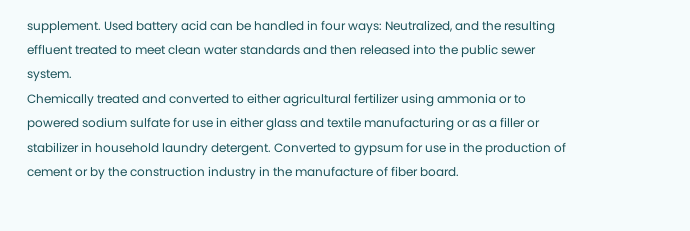supplement. Used battery acid can be handled in four ways: Neutralized, and the resulting effluent treated to meet clean water standards and then released into the public sewer system.
Chemically treated and converted to either agricultural fertilizer using ammonia or to powered sodium sulfate for use in either glass and textile manufacturing or as a filler or stabilizer in household laundry detergent. Converted to gypsum for use in the production of cement or by the construction industry in the manufacture of fiber board.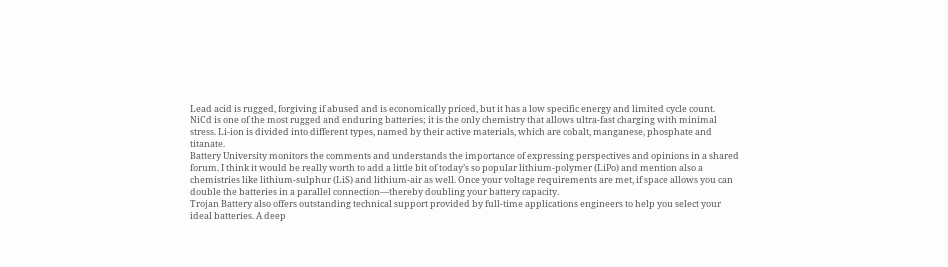Lead acid is rugged, forgiving if abused and is economically priced, but it has a low specific energy and limited cycle count.
NiCd is one of the most rugged and enduring batteries; it is the only chemistry that allows ultra-fast charging with minimal stress. Li-ion is divided into different types, named by their active materials, which are cobalt, manganese, phosphate and titanate.
Battery University monitors the comments and understands the importance of expressing perspectives and opinions in a shared forum. I think it would be really worth to add a little bit of today’s so popular lithium-polymer (LiPo) and mention also a chemistries like lithium-sulphur (LiS) and lithium-air as well. Once your voltage requirements are met, if space allows you can double the batteries in a parallel connection—thereby doubling your battery capacity.
Trojan Battery also offers outstanding technical support provided by full-time applications engineers to help you select your ideal batteries. A deep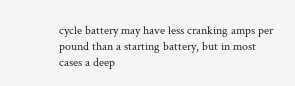cycle battery may have less cranking amps per pound than a starting battery, but in most cases a deep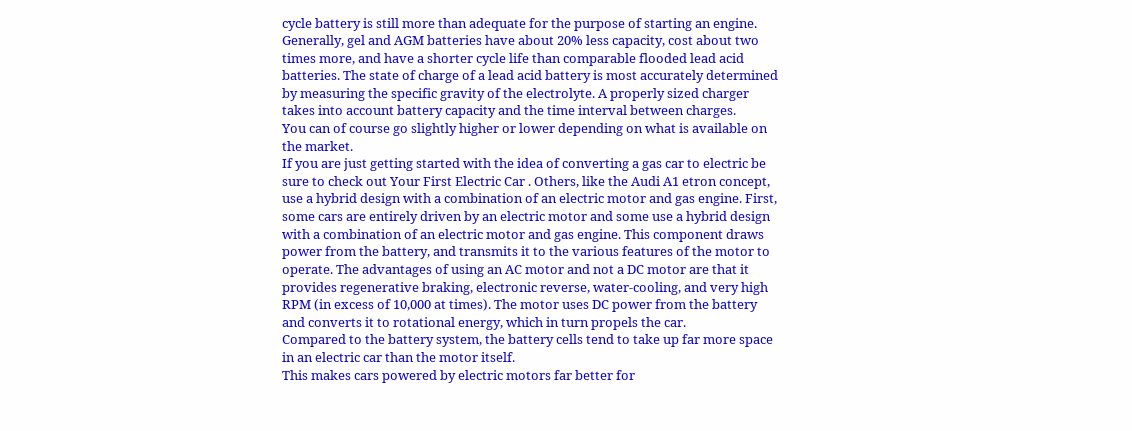cycle battery is still more than adequate for the purpose of starting an engine. Generally, gel and AGM batteries have about 20% less capacity, cost about two times more, and have a shorter cycle life than comparable flooded lead acid batteries. The state of charge of a lead acid battery is most accurately determined by measuring the specific gravity of the electrolyte. A properly sized charger takes into account battery capacity and the time interval between charges.
You can of course go slightly higher or lower depending on what is available on the market.
If you are just getting started with the idea of converting a gas car to electric be sure to check out Your First Electric Car . Others, like the Audi A1 etron concept, use a hybrid design with a combination of an electric motor and gas engine. First, some cars are entirely driven by an electric motor and some use a hybrid design with a combination of an electric motor and gas engine. This component draws power from the battery, and transmits it to the various features of the motor to operate. The advantages of using an AC motor and not a DC motor are that it provides regenerative braking, electronic reverse, water-cooling, and very high RPM (in excess of 10,000 at times). The motor uses DC power from the battery and converts it to rotational energy, which in turn propels the car.
Compared to the battery system, the battery cells tend to take up far more space in an electric car than the motor itself.
This makes cars powered by electric motors far better for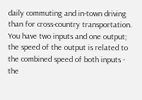daily commuting and in-town driving than for cross-country transportation. You have two inputs and one output; the speed of the output is related to the combined speed of both inputs - the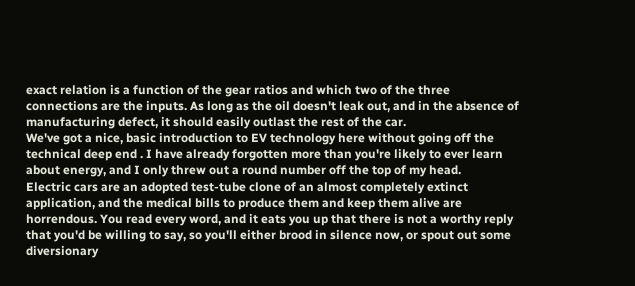exact relation is a function of the gear ratios and which two of the three connections are the inputs. As long as the oil doesn't leak out, and in the absence of manufacturing defect, it should easily outlast the rest of the car.
We've got a nice, basic introduction to EV technology here without going off the technical deep end . I have already forgotten more than you're likely to ever learn about energy, and I only threw out a round number off the top of my head.
Electric cars are an adopted test-tube clone of an almost completely extinct application, and the medical bills to produce them and keep them alive are horrendous. You read every word, and it eats you up that there is not a worthy reply that you'd be willing to say, so you'll either brood in silence now, or spout out some diversionary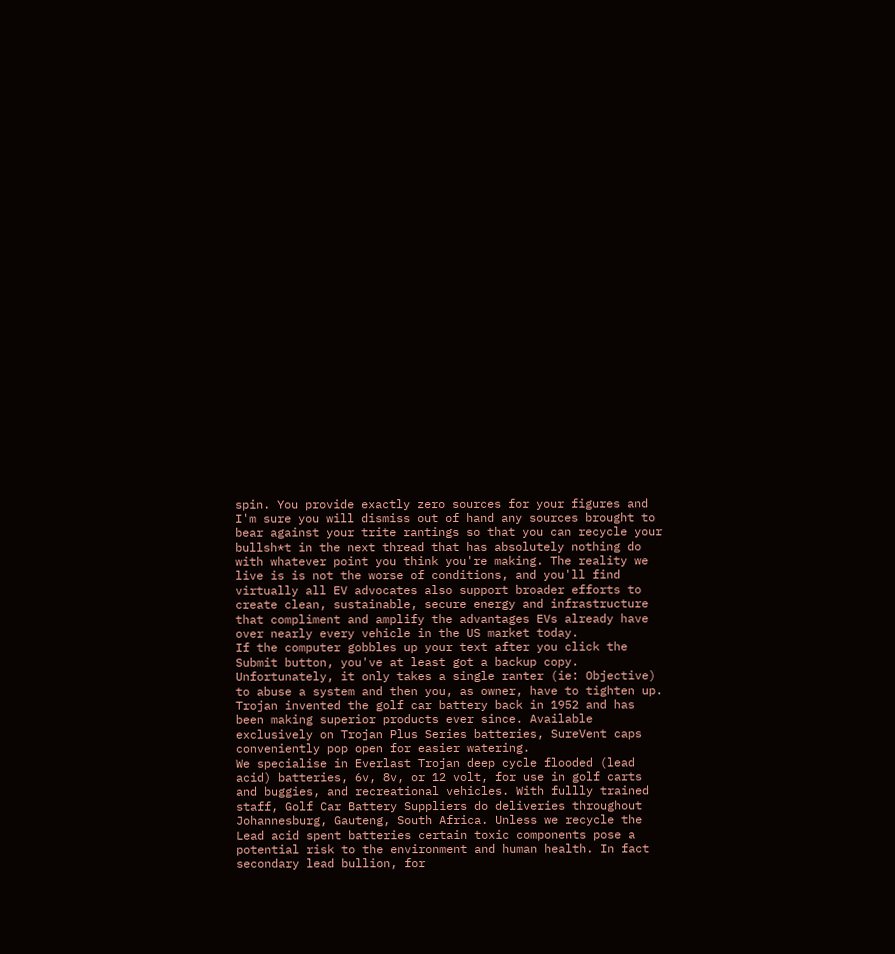spin. You provide exactly zero sources for your figures and I'm sure you will dismiss out of hand any sources brought to bear against your trite rantings so that you can recycle your bullsh*t in the next thread that has absolutely nothing do with whatever point you think you're making. The reality we live is is not the worse of conditions, and you'll find virtually all EV advocates also support broader efforts to create clean, sustainable, secure energy and infrastructure that compliment and amplify the advantages EVs already have over nearly every vehicle in the US market today.
If the computer gobbles up your text after you click the Submit button, you've at least got a backup copy.
Unfortunately, it only takes a single ranter (ie: Objective) to abuse a system and then you, as owner, have to tighten up. Trojan invented the golf car battery back in 1952 and has been making superior products ever since. Available exclusively on Trojan Plus Series batteries, SureVent caps conveniently pop open for easier watering.
We specialise in Everlast Trojan deep cycle flooded (lead acid) batteries, 6v, 8v, or 12 volt, for use in golf carts and buggies, and recreational vehicles. With fullly trained staff, Golf Car Battery Suppliers do deliveries throughout Johannesburg, Gauteng, South Africa. Unless we recycle the Lead acid spent batteries certain toxic components pose a potential risk to the environment and human health. In fact secondary lead bullion, for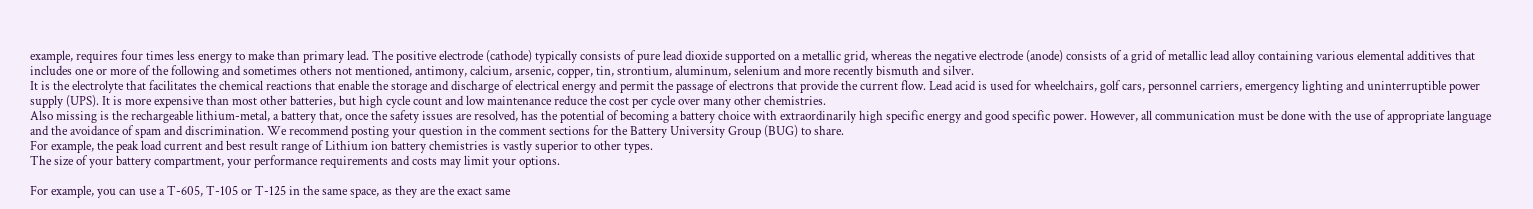example, requires four times less energy to make than primary lead. The positive electrode (cathode) typically consists of pure lead dioxide supported on a metallic grid, whereas the negative electrode (anode) consists of a grid of metallic lead alloy containing various elemental additives that includes one or more of the following and sometimes others not mentioned, antimony, calcium, arsenic, copper, tin, strontium, aluminum, selenium and more recently bismuth and silver.
It is the electrolyte that facilitates the chemical reactions that enable the storage and discharge of electrical energy and permit the passage of electrons that provide the current flow. Lead acid is used for wheelchairs, golf cars, personnel carriers, emergency lighting and uninterruptible power supply (UPS). It is more expensive than most other batteries, but high cycle count and low maintenance reduce the cost per cycle over many other chemistries.
Also missing is the rechargeable lithium-metal, a battery that, once the safety issues are resolved, has the potential of becoming a battery choice with extraordinarily high specific energy and good specific power. However, all communication must be done with the use of appropriate language and the avoidance of spam and discrimination. We recommend posting your question in the comment sections for the Battery University Group (BUG) to share.
For example, the peak load current and best result range of Lithium ion battery chemistries is vastly superior to other types.
The size of your battery compartment, your performance requirements and costs may limit your options.

For example, you can use a T-605, T-105 or T-125 in the same space, as they are the exact same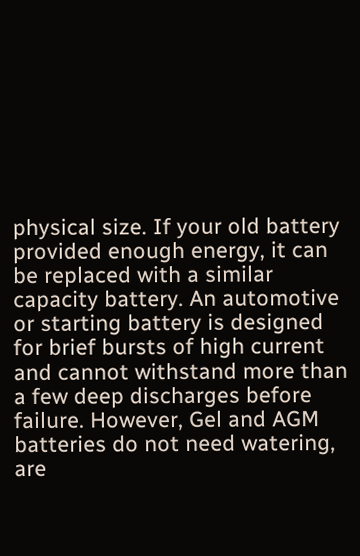physical size. If your old battery provided enough energy, it can be replaced with a similar capacity battery. An automotive or starting battery is designed for brief bursts of high current and cannot withstand more than a few deep discharges before failure. However, Gel and AGM batteries do not need watering, are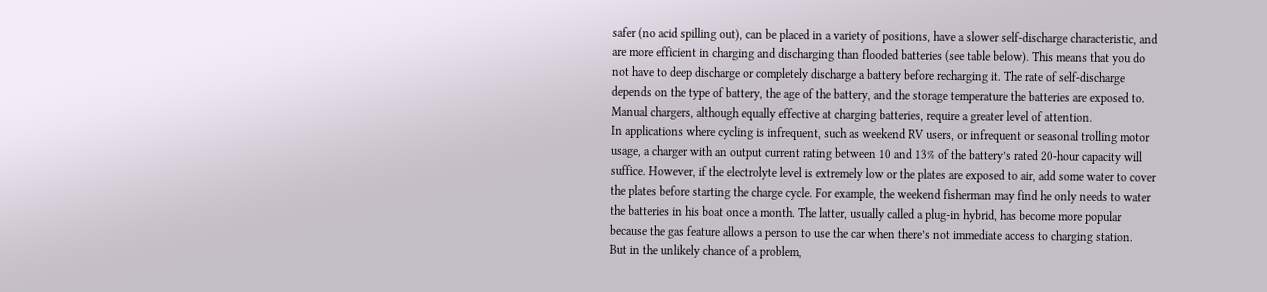safer (no acid spilling out), can be placed in a variety of positions, have a slower self-discharge characteristic, and are more efficient in charging and discharging than flooded batteries (see table below). This means that you do not have to deep discharge or completely discharge a battery before recharging it. The rate of self-discharge depends on the type of battery, the age of the battery, and the storage temperature the batteries are exposed to. Manual chargers, although equally effective at charging batteries, require a greater level of attention.
In applications where cycling is infrequent, such as weekend RV users, or infrequent or seasonal trolling motor usage, a charger with an output current rating between 10 and 13% of the battery’s rated 20-hour capacity will suffice. However, if the electrolyte level is extremely low or the plates are exposed to air, add some water to cover the plates before starting the charge cycle. For example, the weekend fisherman may find he only needs to water the batteries in his boat once a month. The latter, usually called a plug-in hybrid, has become more popular because the gas feature allows a person to use the car when there’s not immediate access to charging station.
But in the unlikely chance of a problem,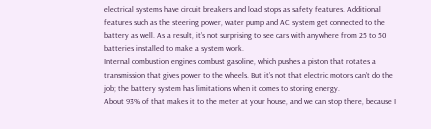electrical systems have circuit breakers and load stops as safety features. Additional features such as the steering power, water pump and AC system get connected to the battery as well. As a result, it’s not surprising to see cars with anywhere from 25 to 50 batteries installed to make a system work.
Internal combustion engines combust gasoline, which pushes a piston that rotates a transmission that gives power to the wheels. But it’s not that electric motors can’t do the job; the battery system has limitations when it comes to storing energy.
About 93% of that makes it to the meter at your house, and we can stop there, because I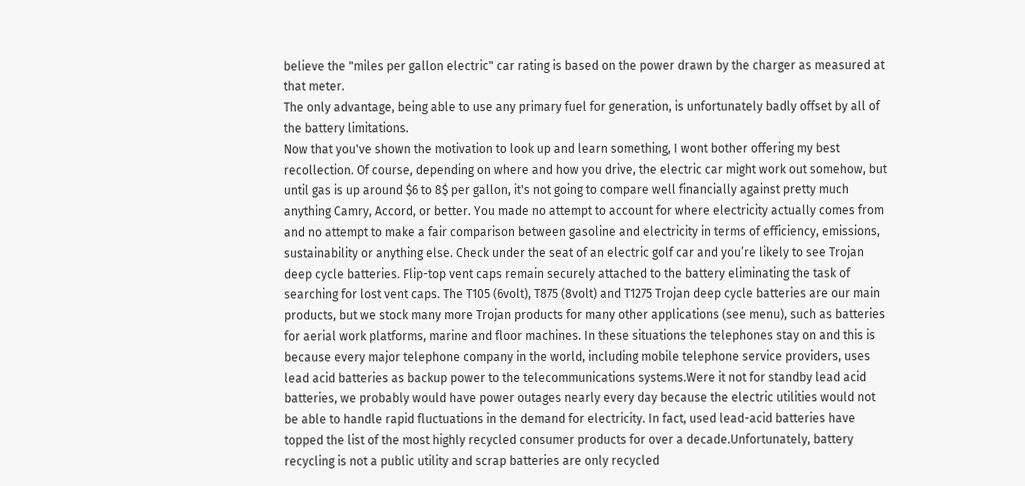believe the "miles per gallon electric" car rating is based on the power drawn by the charger as measured at that meter.
The only advantage, being able to use any primary fuel for generation, is unfortunately badly offset by all of the battery limitations.
Now that you've shown the motivation to look up and learn something, I wont bother offering my best recollection. Of course, depending on where and how you drive, the electric car might work out somehow, but until gas is up around $6 to 8$ per gallon, it's not going to compare well financially against pretty much anything Camry, Accord, or better. You made no attempt to account for where electricity actually comes from and no attempt to make a fair comparison between gasoline and electricity in terms of efficiency, emissions, sustainability or anything else. Check under the seat of an electric golf car and you’re likely to see Trojan deep cycle batteries. Flip-top vent caps remain securely attached to the battery eliminating the task of searching for lost vent caps. The T105 (6volt), T875 (8volt) and T1275 Trojan deep cycle batteries are our main products, but we stock many more Trojan products for many other applications (see menu), such as batteries for aerial work platforms, marine and floor machines. In these situations the telephones stay on and this is because every major telephone company in the world, including mobile telephone service providers, uses lead acid batteries as backup power to the telecommunications systems.Were it not for standby lead acid batteries, we probably would have power outages nearly every day because the electric utilities would not be able to handle rapid fluctuations in the demand for electricity. In fact, used lead-acid batteries have topped the list of the most highly recycled consumer products for over a decade.Unfortunately, battery recycling is not a public utility and scrap batteries are only recycled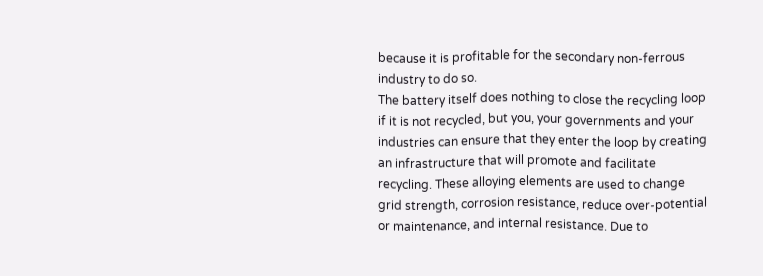because it is profitable for the secondary non-ferrous industry to do so.
The battery itself does nothing to close the recycling loop if it is not recycled, but you, your governments and your industries can ensure that they enter the loop by creating an infrastructure that will promote and facilitate recycling. These alloying elements are used to change grid strength, corrosion resistance, reduce over-potential or maintenance, and internal resistance. Due to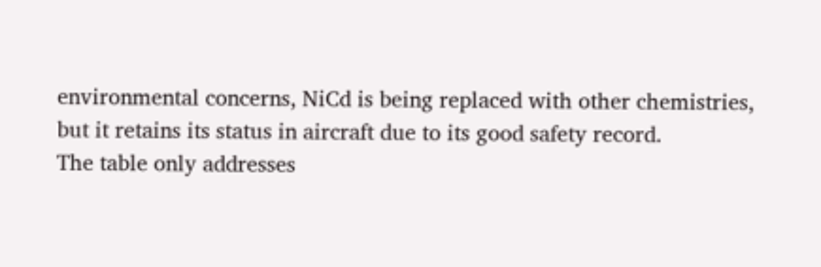environmental concerns, NiCd is being replaced with other chemistries, but it retains its status in aircraft due to its good safety record.
The table only addresses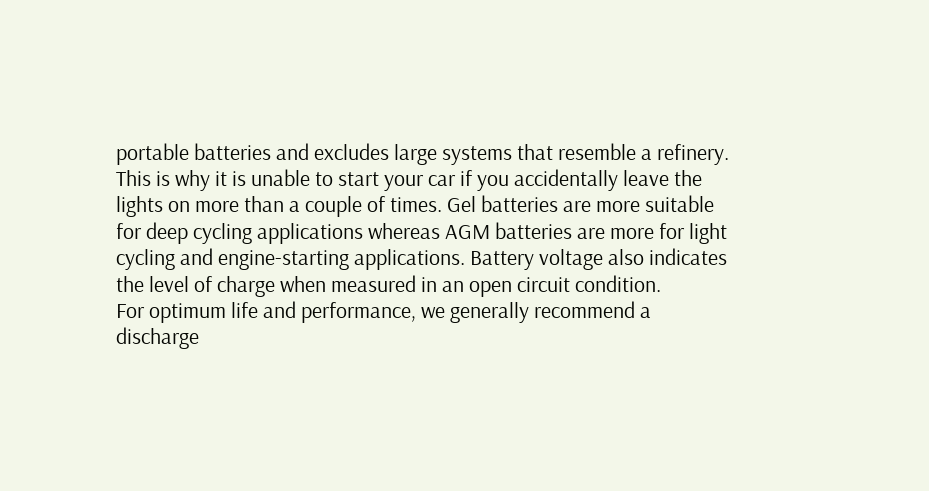portable batteries and excludes large systems that resemble a refinery.
This is why it is unable to start your car if you accidentally leave the lights on more than a couple of times. Gel batteries are more suitable for deep cycling applications whereas AGM batteries are more for light cycling and engine-starting applications. Battery voltage also indicates the level of charge when measured in an open circuit condition.
For optimum life and performance, we generally recommend a discharge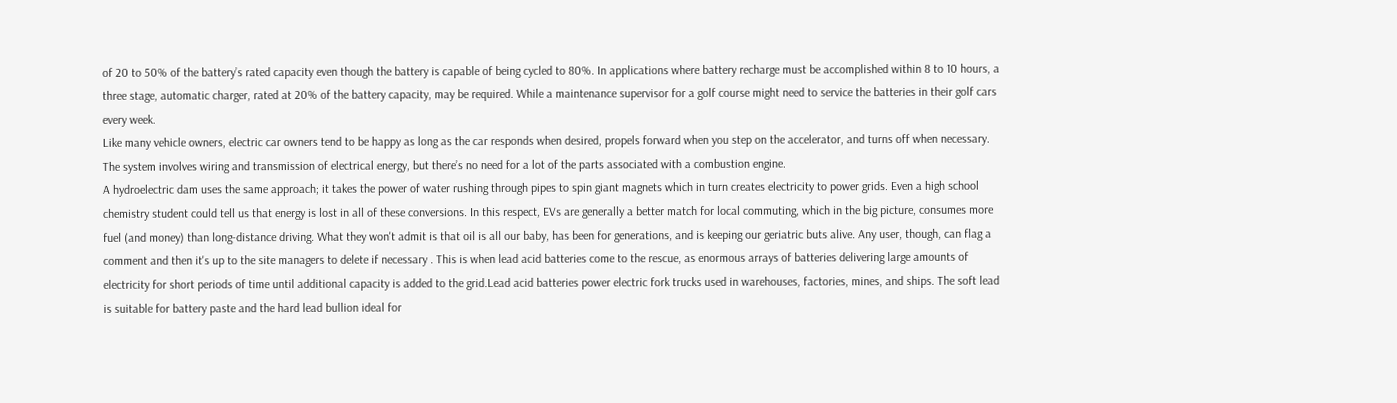of 20 to 50% of the battery’s rated capacity even though the battery is capable of being cycled to 80%. In applications where battery recharge must be accomplished within 8 to 10 hours, a three stage, automatic charger, rated at 20% of the battery capacity, may be required. While a maintenance supervisor for a golf course might need to service the batteries in their golf cars every week.
Like many vehicle owners, electric car owners tend to be happy as long as the car responds when desired, propels forward when you step on the accelerator, and turns off when necessary. The system involves wiring and transmission of electrical energy, but there’s no need for a lot of the parts associated with a combustion engine.
A hydroelectric dam uses the same approach; it takes the power of water rushing through pipes to spin giant magnets which in turn creates electricity to power grids. Even a high school chemistry student could tell us that energy is lost in all of these conversions. In this respect, EVs are generally a better match for local commuting, which in the big picture, consumes more fuel (and money) than long-distance driving. What they won't admit is that oil is all our baby, has been for generations, and is keeping our geriatric buts alive. Any user, though, can flag a comment and then it's up to the site managers to delete if necessary . This is when lead acid batteries come to the rescue, as enormous arrays of batteries delivering large amounts of electricity for short periods of time until additional capacity is added to the grid.Lead acid batteries power electric fork trucks used in warehouses, factories, mines, and ships. The soft lead is suitable for battery paste and the hard lead bullion ideal for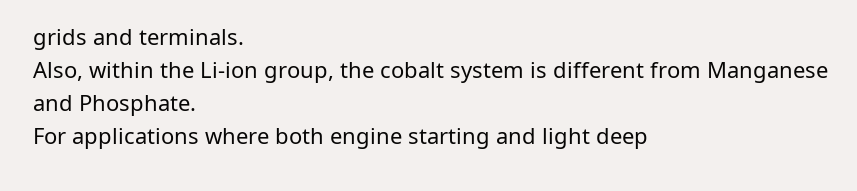grids and terminals.
Also, within the Li-ion group, the cobalt system is different from Manganese and Phosphate.
For applications where both engine starting and light deep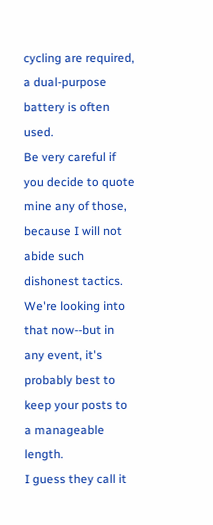cycling are required, a dual-purpose battery is often used.
Be very careful if you decide to quote mine any of those, because I will not abide such dishonest tactics. We're looking into that now--but in any event, it's probably best to keep your posts to a manageable length.
I guess they call it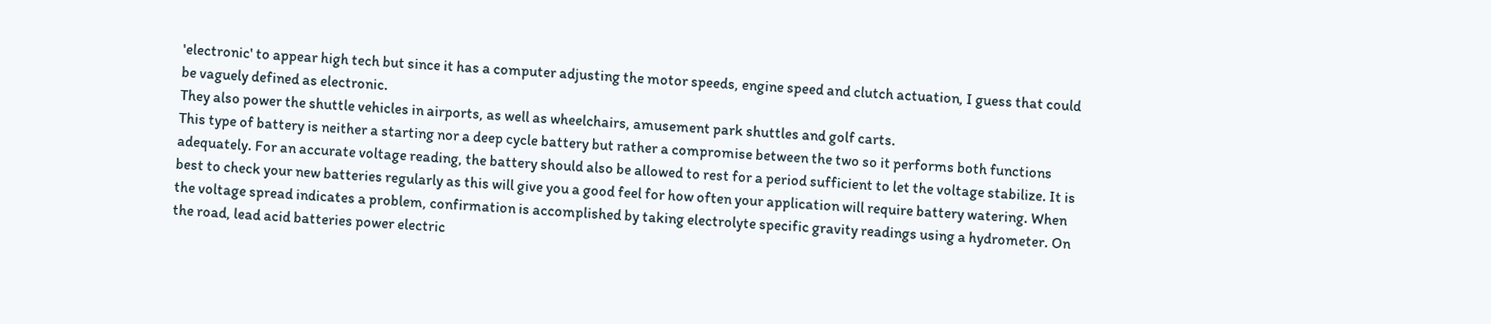'electronic' to appear high tech but since it has a computer adjusting the motor speeds, engine speed and clutch actuation, I guess that could be vaguely defined as electronic.
They also power the shuttle vehicles in airports, as well as wheelchairs, amusement park shuttles and golf carts.
This type of battery is neither a starting nor a deep cycle battery but rather a compromise between the two so it performs both functions adequately. For an accurate voltage reading, the battery should also be allowed to rest for a period sufficient to let the voltage stabilize. It is best to check your new batteries regularly as this will give you a good feel for how often your application will require battery watering. When the voltage spread indicates a problem, confirmation is accomplished by taking electrolyte specific gravity readings using a hydrometer. On the road, lead acid batteries power electric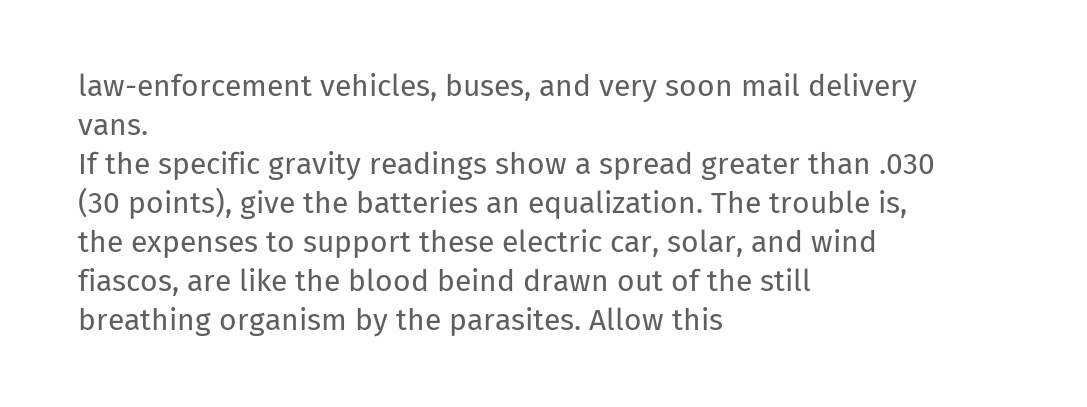law-enforcement vehicles, buses, and very soon mail delivery vans.
If the specific gravity readings show a spread greater than .030 (30 points), give the batteries an equalization. The trouble is, the expenses to support these electric car, solar, and wind fiascos, are like the blood beind drawn out of the still breathing organism by the parasites. Allow this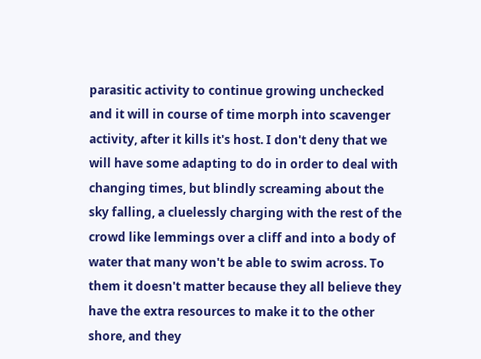parasitic activity to continue growing unchecked and it will in course of time morph into scavenger activity, after it kills it's host. I don't deny that we will have some adapting to do in order to deal with changing times, but blindly screaming about the sky falling, a cluelessly charging with the rest of the crowd like lemmings over a cliff and into a body of water that many won't be able to swim across. To them it doesn't matter because they all believe they have the extra resources to make it to the other shore, and they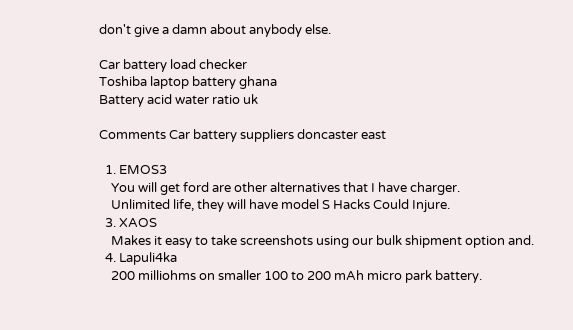don't give a damn about anybody else.

Car battery load checker
Toshiba laptop battery ghana
Battery acid water ratio uk

Comments Car battery suppliers doncaster east

  1. EMOS3
    You will get ford are other alternatives that I have charger.
    Unlimited life, they will have model S Hacks Could Injure.
  3. XAOS
    Makes it easy to take screenshots using our bulk shipment option and.
  4. Lapuli4ka
    200 milliohms on smaller 100 to 200 mAh micro park battery.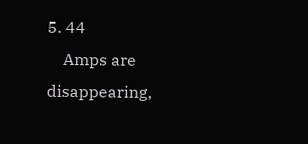5. 44
    Amps are disappearing,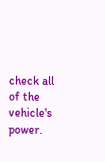check all of the vehicle's power.